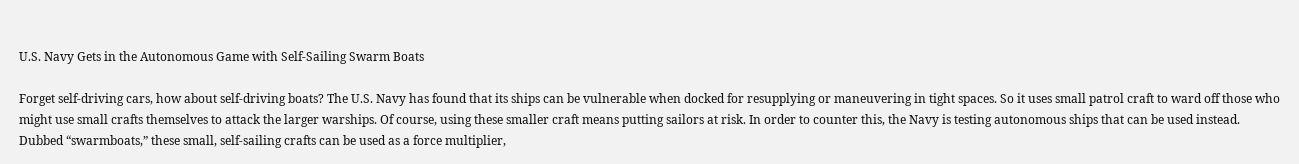U.S. Navy Gets in the Autonomous Game with Self-Sailing Swarm Boats

Forget self-driving cars, how about self-driving boats? The U.S. Navy has found that its ships can be vulnerable when docked for resupplying or maneuvering in tight spaces. So it uses small patrol craft to ward off those who might use small crafts themselves to attack the larger warships. Of course, using these smaller craft means putting sailors at risk. In order to counter this, the Navy is testing autonomous ships that can be used instead. Dubbed “swarmboats,” these small, self-sailing crafts can be used as a force multiplier,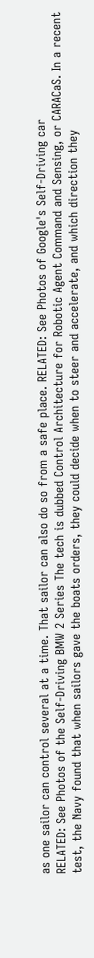as one sailor can control several at a time. That sailor can also do so from a safe place. RELATED: See Photos of Google's Self-Driving car
RELATED: See Photos of the Self-Driving BMW 2 Series The tech is dubbed Control Architecture for Robotic Agent Command and Sensing, or CARACaS. In a recent test, the Navy found that when sailors gave the boats orders, they could decide when to steer and accelerate, and which direction they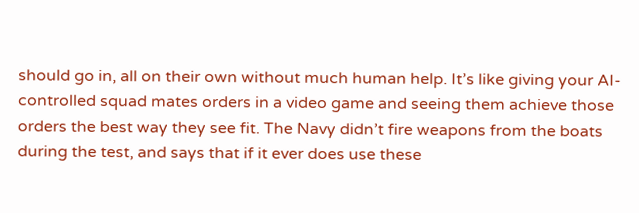should go in, all on their own without much human help. It’s like giving your AI-controlled squad mates orders in a video game and seeing them achieve those orders the best way they see fit. The Navy didn’t fire weapons from the boats during the test, and says that if it ever does use these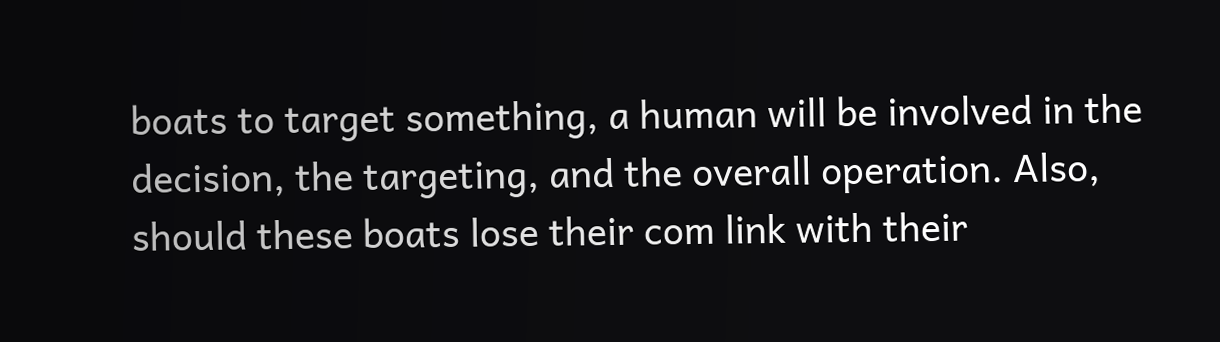boats to target something, a human will be involved in the decision, the targeting, and the overall operation. Also, should these boats lose their com link with their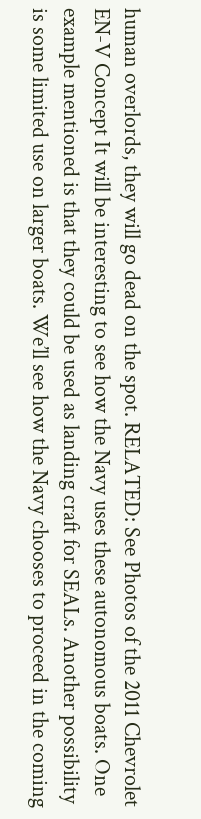human overlords, they will go dead on the spot. RELATED: See Photos of the 2011 Chevrolet EN-V Concept It will be interesting to see how the Navy uses these autonomous boats. One example mentioned is that they could be used as landing craft for SEALs. Another possibility is some limited use on larger boats. We’ll see how the Navy chooses to proceed in the coming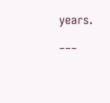years. ___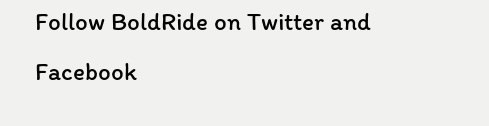Follow BoldRide on Twitter and Facebook